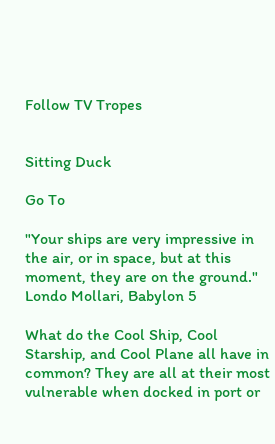Follow TV Tropes


Sitting Duck

Go To

"Your ships are very impressive in the air, or in space, but at this moment, they are on the ground."
Londo Mollari, Babylon 5

What do the Cool Ship, Cool Starship, and Cool Plane all have in common? They are all at their most vulnerable when docked in port or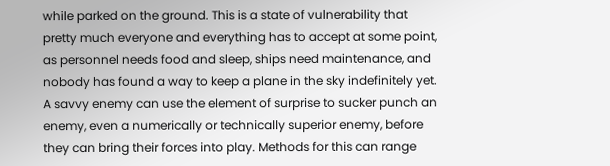while parked on the ground. This is a state of vulnerability that pretty much everyone and everything has to accept at some point, as personnel needs food and sleep, ships need maintenance, and nobody has found a way to keep a plane in the sky indefinitely yet. A savvy enemy can use the element of surprise to sucker punch an enemy, even a numerically or technically superior enemy, before they can bring their forces into play. Methods for this can range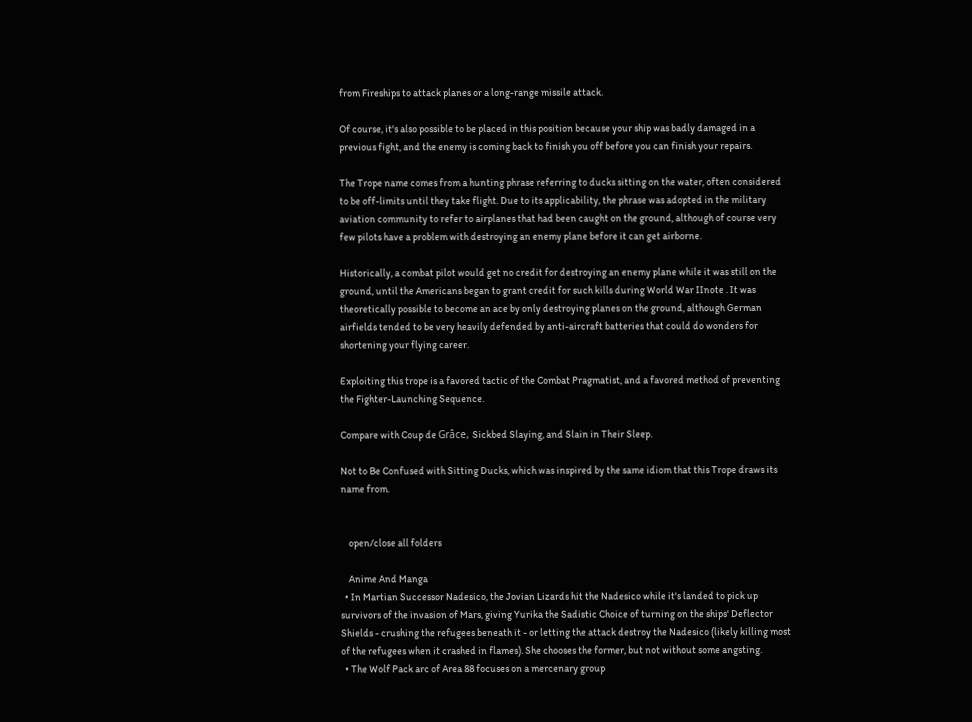from Fireships to attack planes or a long-range missile attack.

Of course, it's also possible to be placed in this position because your ship was badly damaged in a previous fight, and the enemy is coming back to finish you off before you can finish your repairs.

The Trope name comes from a hunting phrase referring to ducks sitting on the water, often considered to be off-limits until they take flight. Due to its applicability, the phrase was adopted in the military aviation community to refer to airplanes that had been caught on the ground, although of course very few pilots have a problem with destroying an enemy plane before it can get airborne.

Historically, a combat pilot would get no credit for destroying an enemy plane while it was still on the ground, until the Americans began to grant credit for such kills during World War IInote . It was theoretically possible to become an ace by only destroying planes on the ground, although German airfields tended to be very heavily defended by anti-aircraft batteries that could do wonders for shortening your flying career.

Exploiting this trope is a favored tactic of the Combat Pragmatist, and a favored method of preventing the Fighter-Launching Sequence.

Compare with Coup de Grâce, Sickbed Slaying, and Slain in Their Sleep.

Not to Be Confused with Sitting Ducks, which was inspired by the same idiom that this Trope draws its name from.


    open/close all folders

    Anime And Manga
  • In Martian Successor Nadesico, the Jovian Lizards hit the Nadesico while it's landed to pick up survivors of the invasion of Mars, giving Yurika the Sadistic Choice of turning on the ships' Deflector Shields - crushing the refugees beneath it - or letting the attack destroy the Nadesico (likely killing most of the refugees when it crashed in flames). She chooses the former, but not without some angsting.
  • The Wolf Pack arc of Area 88 focuses on a mercenary group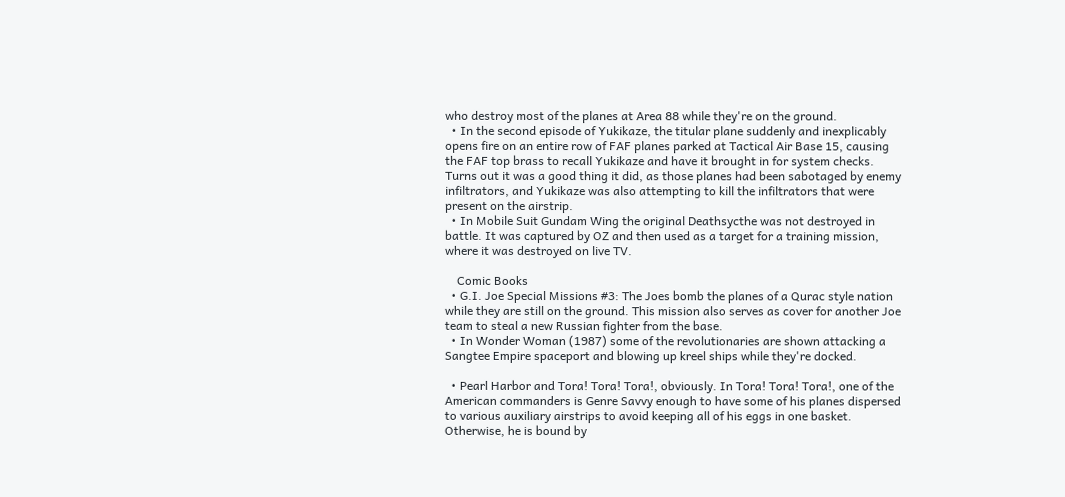who destroy most of the planes at Area 88 while they're on the ground.
  • In the second episode of Yukikaze, the titular plane suddenly and inexplicably opens fire on an entire row of FAF planes parked at Tactical Air Base 15, causing the FAF top brass to recall Yukikaze and have it brought in for system checks. Turns out it was a good thing it did, as those planes had been sabotaged by enemy infiltrators, and Yukikaze was also attempting to kill the infiltrators that were present on the airstrip.
  • In Mobile Suit Gundam Wing the original Deathsycthe was not destroyed in battle. It was captured by OZ and then used as a target for a training mission, where it was destroyed on live TV.

    Comic Books
  • G.I. Joe Special Missions #3: The Joes bomb the planes of a Qurac style nation while they are still on the ground. This mission also serves as cover for another Joe team to steal a new Russian fighter from the base.
  • In Wonder Woman (1987) some of the revolutionaries are shown attacking a Sangtee Empire spaceport and blowing up kreel ships while they're docked.

  • Pearl Harbor and Tora! Tora! Tora!, obviously. In Tora! Tora! Tora!, one of the American commanders is Genre Savvy enough to have some of his planes dispersed to various auxiliary airstrips to avoid keeping all of his eggs in one basket. Otherwise, he is bound by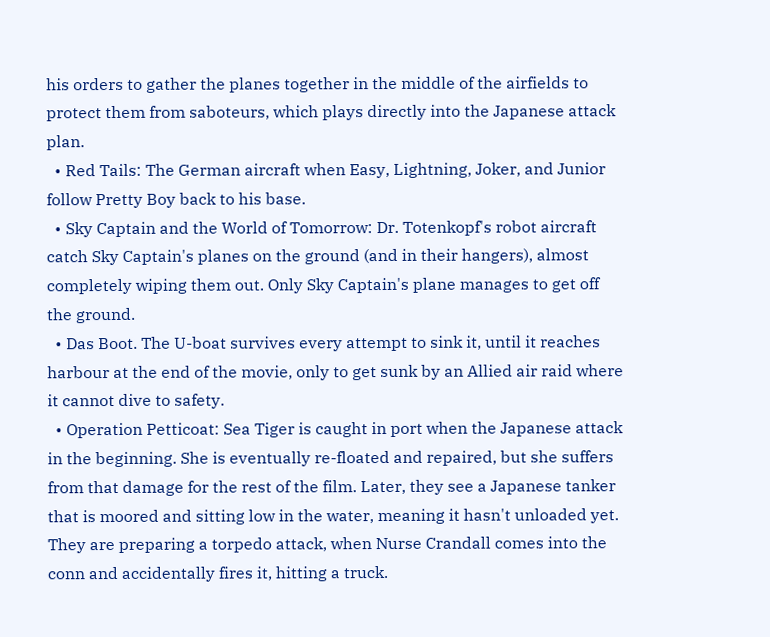his orders to gather the planes together in the middle of the airfields to protect them from saboteurs, which plays directly into the Japanese attack plan.
  • Red Tails: The German aircraft when Easy, Lightning, Joker, and Junior follow Pretty Boy back to his base.
  • Sky Captain and the World of Tomorrow: Dr. Totenkopf's robot aircraft catch Sky Captain's planes on the ground (and in their hangers), almost completely wiping them out. Only Sky Captain's plane manages to get off the ground.
  • Das Boot. The U-boat survives every attempt to sink it, until it reaches harbour at the end of the movie, only to get sunk by an Allied air raid where it cannot dive to safety.
  • Operation Petticoat: Sea Tiger is caught in port when the Japanese attack in the beginning. She is eventually re-floated and repaired, but she suffers from that damage for the rest of the film. Later, they see a Japanese tanker that is moored and sitting low in the water, meaning it hasn't unloaded yet. They are preparing a torpedo attack, when Nurse Crandall comes into the conn and accidentally fires it, hitting a truck.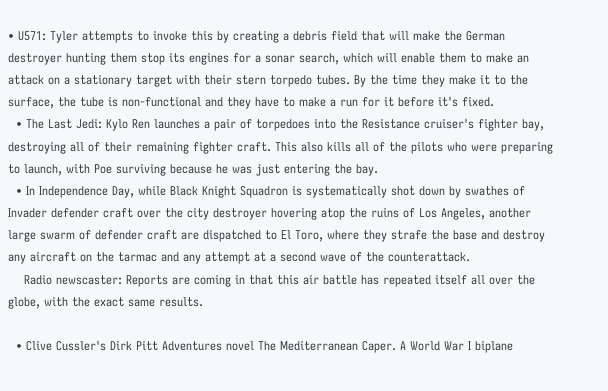• U571: Tyler attempts to invoke this by creating a debris field that will make the German destroyer hunting them stop its engines for a sonar search, which will enable them to make an attack on a stationary target with their stern torpedo tubes. By the time they make it to the surface, the tube is non-functional and they have to make a run for it before it's fixed.
  • The Last Jedi: Kylo Ren launches a pair of torpedoes into the Resistance cruiser's fighter bay, destroying all of their remaining fighter craft. This also kills all of the pilots who were preparing to launch, with Poe surviving because he was just entering the bay.
  • In Independence Day, while Black Knight Squadron is systematically shot down by swathes of Invader defender craft over the city destroyer hovering atop the ruins of Los Angeles, another large swarm of defender craft are dispatched to El Toro, where they strafe the base and destroy any aircraft on the tarmac and any attempt at a second wave of the counterattack.
    Radio newscaster: Reports are coming in that this air battle has repeated itself all over the globe, with the exact same results.

  • Clive Cussler's Dirk Pitt Adventures novel The Mediterranean Caper. A World War I biplane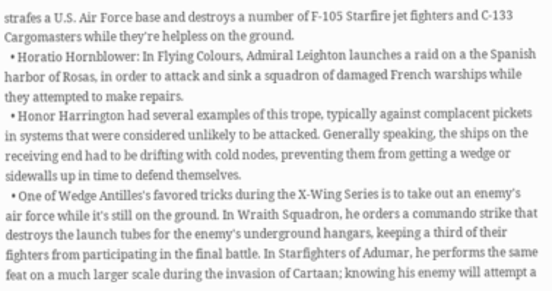strafes a U.S. Air Force base and destroys a number of F-105 Starfire jet fighters and C-133 Cargomasters while they're helpless on the ground.
  • Horatio Hornblower: In Flying Colours, Admiral Leighton launches a raid on a the Spanish harbor of Rosas, in order to attack and sink a squadron of damaged French warships while they attempted to make repairs.
  • Honor Harrington had several examples of this trope, typically against complacent pickets in systems that were considered unlikely to be attacked. Generally speaking, the ships on the receiving end had to be drifting with cold nodes, preventing them from getting a wedge or sidewalls up in time to defend themselves.
  • One of Wedge Antilles's favored tricks during the X-Wing Series is to take out an enemy's air force while it's still on the ground. In Wraith Squadron, he orders a commando strike that destroys the launch tubes for the enemy's underground hangars, keeping a third of their fighters from participating in the final battle. In Starfighters of Adumar, he performs the same feat on a much larger scale during the invasion of Cartaan; knowing his enemy will attempt a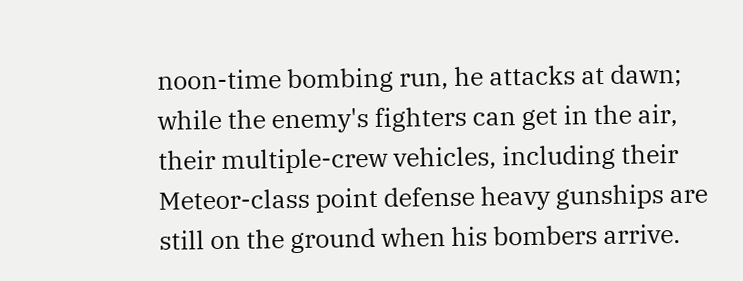noon-time bombing run, he attacks at dawn; while the enemy's fighters can get in the air, their multiple-crew vehicles, including their Meteor-class point defense heavy gunships are still on the ground when his bombers arrive.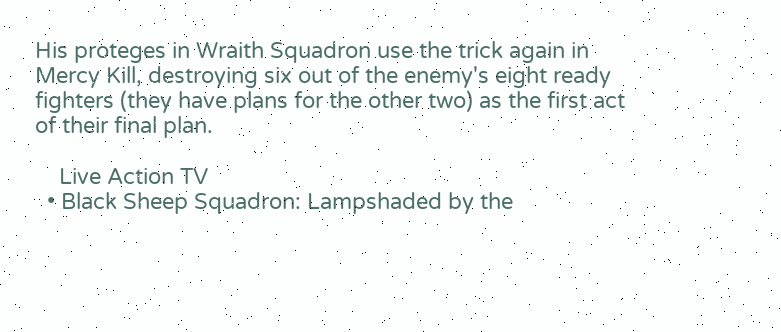His proteges in Wraith Squadron use the trick again in Mercy Kill, destroying six out of the enemy's eight ready fighters (they have plans for the other two) as the first act of their final plan.

    Live Action TV
  • Black Sheep Squadron: Lampshaded by the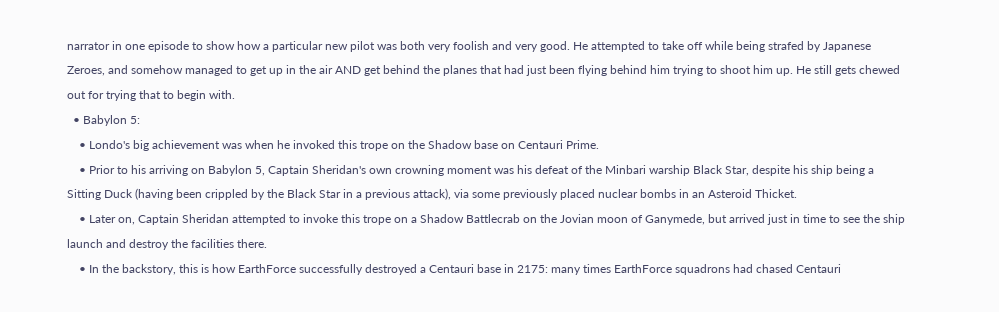narrator in one episode to show how a particular new pilot was both very foolish and very good. He attempted to take off while being strafed by Japanese Zeroes, and somehow managed to get up in the air AND get behind the planes that had just been flying behind him trying to shoot him up. He still gets chewed out for trying that to begin with.
  • Babylon 5:
    • Londo's big achievement was when he invoked this trope on the Shadow base on Centauri Prime.
    • Prior to his arriving on Babylon 5, Captain Sheridan's own crowning moment was his defeat of the Minbari warship Black Star, despite his ship being a Sitting Duck (having been crippled by the Black Star in a previous attack), via some previously placed nuclear bombs in an Asteroid Thicket.
    • Later on, Captain Sheridan attempted to invoke this trope on a Shadow Battlecrab on the Jovian moon of Ganymede, but arrived just in time to see the ship launch and destroy the facilities there.
    • In the backstory, this is how EarthForce successfully destroyed a Centauri base in 2175: many times EarthForce squadrons had chased Centauri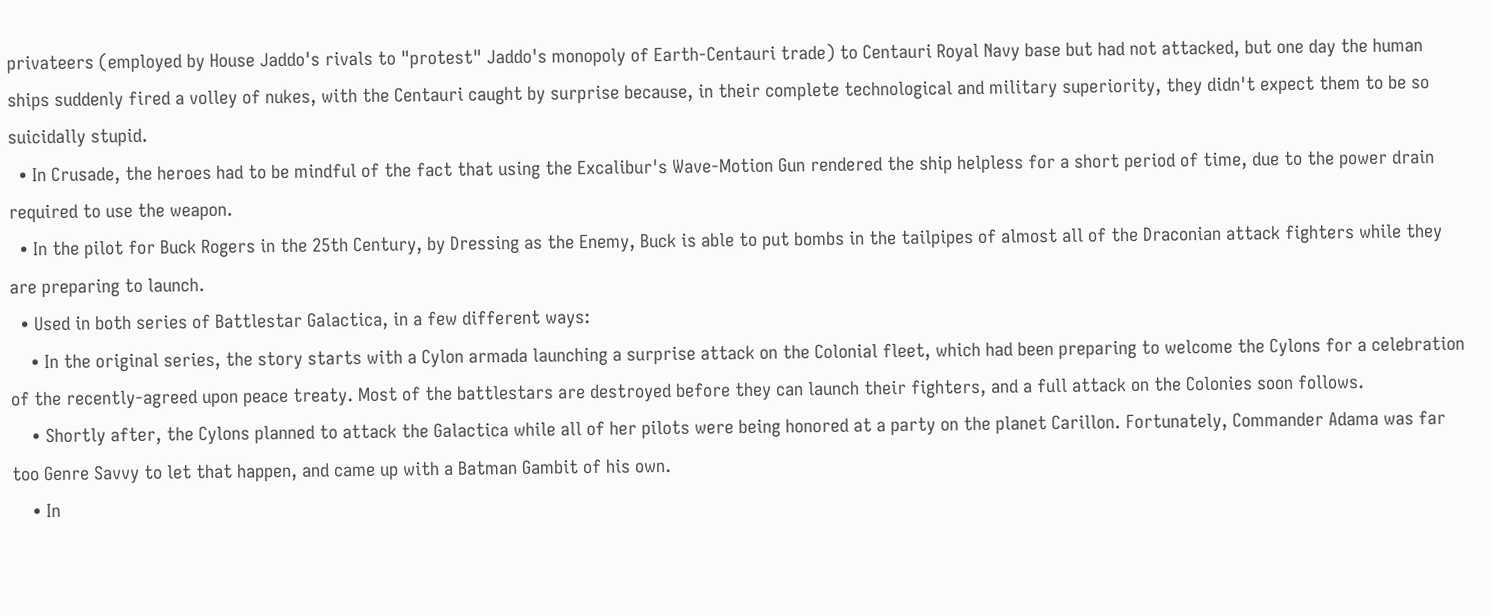privateers (employed by House Jaddo's rivals to "protest" Jaddo's monopoly of Earth-Centauri trade) to Centauri Royal Navy base but had not attacked, but one day the human ships suddenly fired a volley of nukes, with the Centauri caught by surprise because, in their complete technological and military superiority, they didn't expect them to be so suicidally stupid.
  • In Crusade, the heroes had to be mindful of the fact that using the Excalibur's Wave-Motion Gun rendered the ship helpless for a short period of time, due to the power drain required to use the weapon.
  • In the pilot for Buck Rogers in the 25th Century, by Dressing as the Enemy, Buck is able to put bombs in the tailpipes of almost all of the Draconian attack fighters while they are preparing to launch.
  • Used in both series of Battlestar Galactica, in a few different ways:
    • In the original series, the story starts with a Cylon armada launching a surprise attack on the Colonial fleet, which had been preparing to welcome the Cylons for a celebration of the recently-agreed upon peace treaty. Most of the battlestars are destroyed before they can launch their fighters, and a full attack on the Colonies soon follows.
    • Shortly after, the Cylons planned to attack the Galactica while all of her pilots were being honored at a party on the planet Carillon. Fortunately, Commander Adama was far too Genre Savvy to let that happen, and came up with a Batman Gambit of his own.
    • In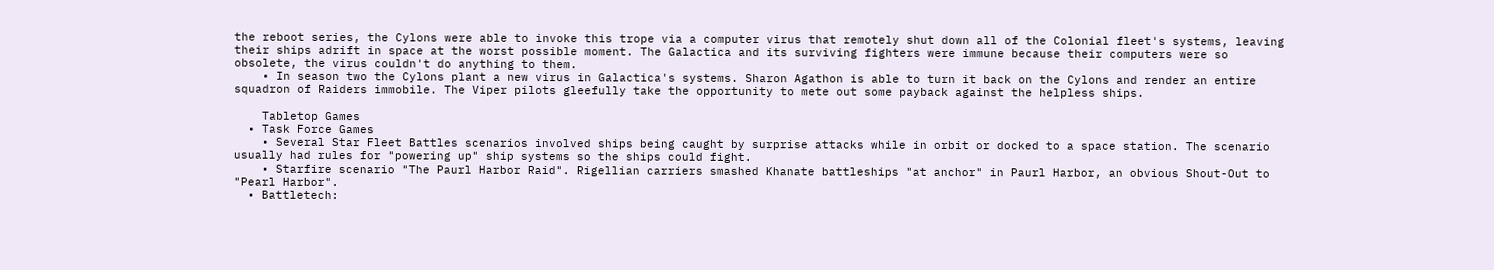the reboot series, the Cylons were able to invoke this trope via a computer virus that remotely shut down all of the Colonial fleet's systems, leaving their ships adrift in space at the worst possible moment. The Galactica and its surviving fighters were immune because their computers were so obsolete, the virus couldn't do anything to them.
    • In season two the Cylons plant a new virus in Galactica's systems. Sharon Agathon is able to turn it back on the Cylons and render an entire squadron of Raiders immobile. The Viper pilots gleefully take the opportunity to mete out some payback against the helpless ships.

    Tabletop Games
  • Task Force Games
    • Several Star Fleet Battles scenarios involved ships being caught by surprise attacks while in orbit or docked to a space station. The scenario usually had rules for "powering up" ship systems so the ships could fight.
    • Starfire scenario "The Paurl Harbor Raid". Rigellian carriers smashed Khanate battleships "at anchor" in Paurl Harbor, an obvious Shout-Out to "Pearl Harbor".
  • Battletech: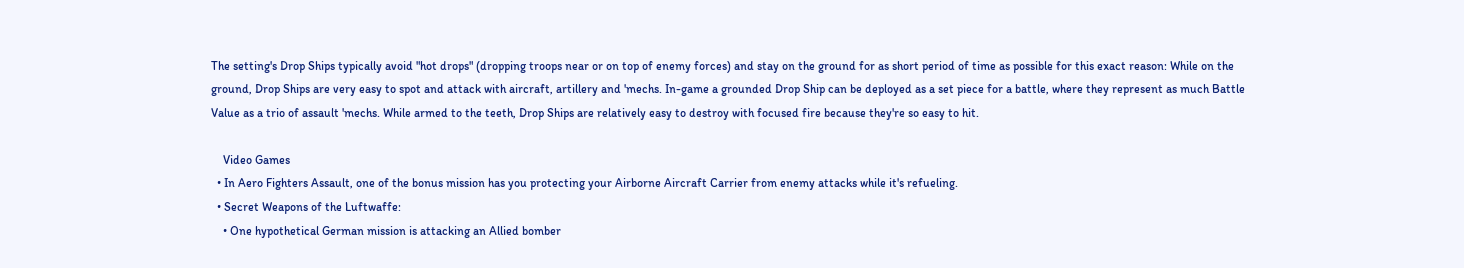The setting's Drop Ships typically avoid "hot drops" (dropping troops near or on top of enemy forces) and stay on the ground for as short period of time as possible for this exact reason: While on the ground, Drop Ships are very easy to spot and attack with aircraft, artillery and 'mechs. In-game a grounded Drop Ship can be deployed as a set piece for a battle, where they represent as much Battle Value as a trio of assault 'mechs. While armed to the teeth, Drop Ships are relatively easy to destroy with focused fire because they're so easy to hit.

    Video Games
  • In Aero Fighters Assault, one of the bonus mission has you protecting your Airborne Aircraft Carrier from enemy attacks while it's refueling.
  • Secret Weapons of the Luftwaffe:
    • One hypothetical German mission is attacking an Allied bomber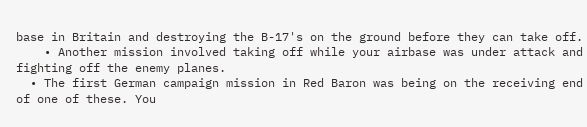base in Britain and destroying the B-17's on the ground before they can take off.
    • Another mission involved taking off while your airbase was under attack and fighting off the enemy planes.
  • The first German campaign mission in Red Baron was being on the receiving end of one of these. You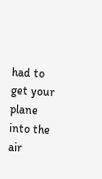had to get your plane into the air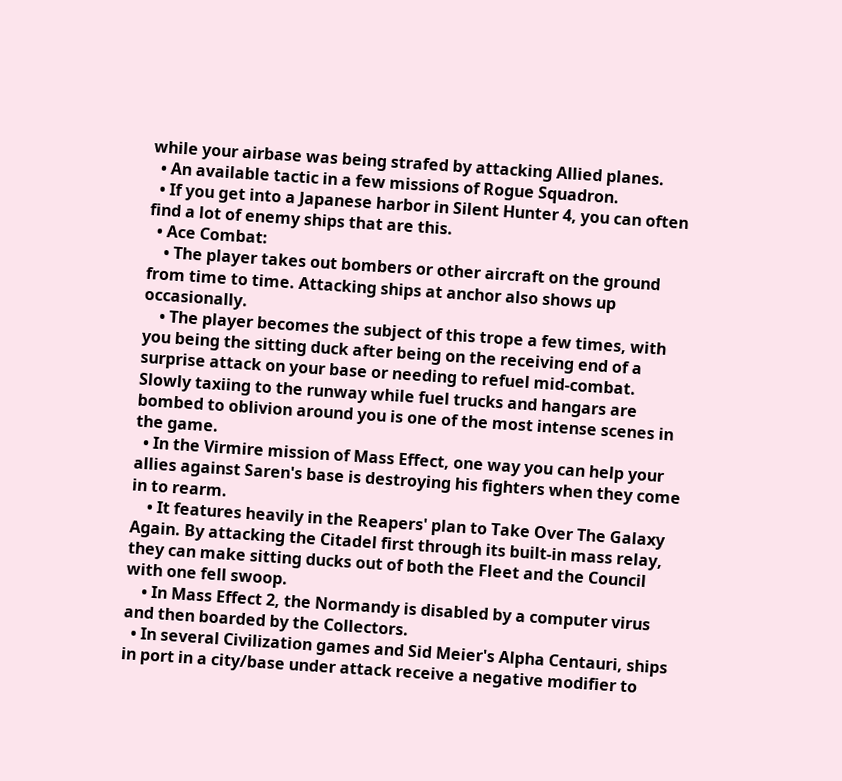while your airbase was being strafed by attacking Allied planes.
  • An available tactic in a few missions of Rogue Squadron.
  • If you get into a Japanese harbor in Silent Hunter 4, you can often find a lot of enemy ships that are this.
  • Ace Combat:
    • The player takes out bombers or other aircraft on the ground from time to time. Attacking ships at anchor also shows up occasionally.
    • The player becomes the subject of this trope a few times, with you being the sitting duck after being on the receiving end of a surprise attack on your base or needing to refuel mid-combat. Slowly taxiing to the runway while fuel trucks and hangars are bombed to oblivion around you is one of the most intense scenes in the game.
  • In the Virmire mission of Mass Effect, one way you can help your allies against Saren's base is destroying his fighters when they come in to rearm.
    • It features heavily in the Reapers' plan to Take Over The Galaxy Again. By attacking the Citadel first through its built-in mass relay, they can make sitting ducks out of both the Fleet and the Council with one fell swoop.
    • In Mass Effect 2, the Normandy is disabled by a computer virus and then boarded by the Collectors.
  • In several Civilization games and Sid Meier's Alpha Centauri, ships in port in a city/base under attack receive a negative modifier to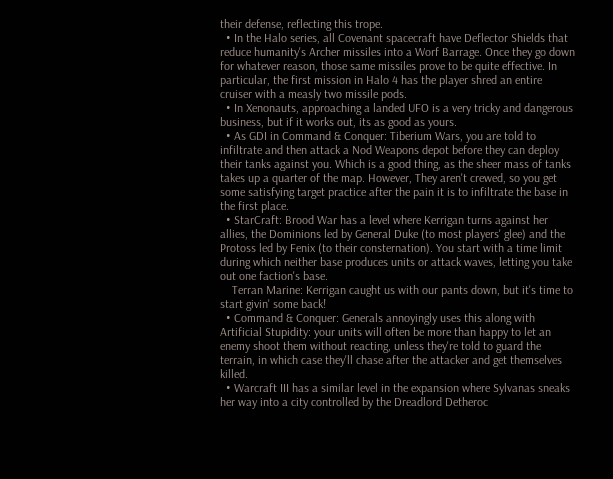their defense, reflecting this trope.
  • In the Halo series, all Covenant spacecraft have Deflector Shields that reduce humanity's Archer missiles into a Worf Barrage. Once they go down for whatever reason, those same missiles prove to be quite effective. In particular, the first mission in Halo 4 has the player shred an entire cruiser with a measly two missile pods.
  • In Xenonauts, approaching a landed UFO is a very tricky and dangerous business, but if it works out, its as good as yours.
  • As GDI in Command & Conquer: Tiberium Wars, you are told to infiltrate and then attack a Nod Weapons depot before they can deploy their tanks against you. Which is a good thing, as the sheer mass of tanks takes up a quarter of the map. However, They aren't crewed, so you get some satisfying target practice after the pain it is to infiltrate the base in the first place.
  • StarCraft: Brood War has a level where Kerrigan turns against her allies, the Dominions led by General Duke (to most players' glee) and the Protoss led by Fenix (to their consternation). You start with a time limit during which neither base produces units or attack waves, letting you take out one faction's base.
    Terran Marine: Kerrigan caught us with our pants down, but it's time to start givin' some back!
  • Command & Conquer: Generals annoyingly uses this along with Artificial Stupidity: your units will often be more than happy to let an enemy shoot them without reacting, unless they're told to guard the terrain, in which case they'll chase after the attacker and get themselves killed.
  • Warcraft III has a similar level in the expansion where Sylvanas sneaks her way into a city controlled by the Dreadlord Detheroc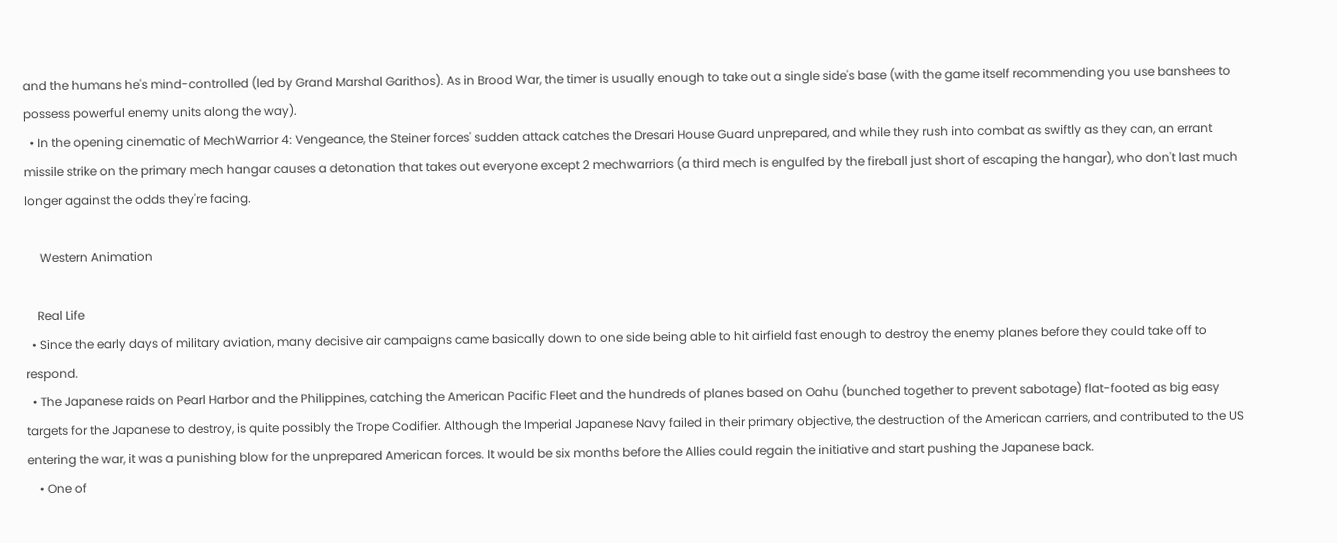and the humans he's mind-controlled (led by Grand Marshal Garithos). As in Brood War, the timer is usually enough to take out a single side's base (with the game itself recommending you use banshees to possess powerful enemy units along the way).
  • In the opening cinematic of MechWarrior 4: Vengeance, the Steiner forces' sudden attack catches the Dresari House Guard unprepared, and while they rush into combat as swiftly as they can, an errant missile strike on the primary mech hangar causes a detonation that takes out everyone except 2 mechwarriors (a third mech is engulfed by the fireball just short of escaping the hangar), who don't last much longer against the odds they're facing.

     Western Animation

    Real Life
  • Since the early days of military aviation, many decisive air campaigns came basically down to one side being able to hit airfield fast enough to destroy the enemy planes before they could take off to respond.
  • The Japanese raids on Pearl Harbor and the Philippines, catching the American Pacific Fleet and the hundreds of planes based on Oahu (bunched together to prevent sabotage) flat-footed as big easy targets for the Japanese to destroy, is quite possibly the Trope Codifier. Although the Imperial Japanese Navy failed in their primary objective, the destruction of the American carriers, and contributed to the US entering the war, it was a punishing blow for the unprepared American forces. It would be six months before the Allies could regain the initiative and start pushing the Japanese back.
    • One of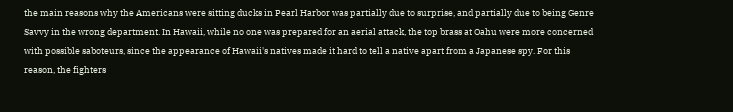the main reasons why the Americans were sitting ducks in Pearl Harbor was partially due to surprise, and partially due to being Genre Savvy in the wrong department. In Hawaii, while no one was prepared for an aerial attack, the top brass at Oahu were more concerned with possible saboteurs, since the appearance of Hawaii's natives made it hard to tell a native apart from a Japanese spy. For this reason, the fighters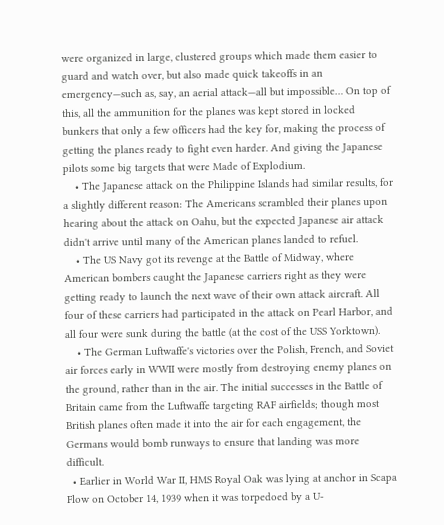were organized in large, clustered groups which made them easier to guard and watch over, but also made quick takeoffs in an emergency—such as, say, an aerial attack—all but impossible… On top of this, all the ammunition for the planes was kept stored in locked bunkers that only a few officers had the key for, making the process of getting the planes ready to fight even harder. And giving the Japanese pilots some big targets that were Made of Explodium.
    • The Japanese attack on the Philippine Islands had similar results, for a slightly different reason: The Americans scrambled their planes upon hearing about the attack on Oahu, but the expected Japanese air attack didn't arrive until many of the American planes landed to refuel.
    • The US Navy got its revenge at the Battle of Midway, where American bombers caught the Japanese carriers right as they were getting ready to launch the next wave of their own attack aircraft. All four of these carriers had participated in the attack on Pearl Harbor, and all four were sunk during the battle (at the cost of the USS Yorktown).
    • The German Luftwaffe's victories over the Polish, French, and Soviet air forces early in WWII were mostly from destroying enemy planes on the ground, rather than in the air. The initial successes in the Battle of Britain came from the Luftwaffe targeting RAF airfields; though most British planes often made it into the air for each engagement, the Germans would bomb runways to ensure that landing was more difficult.
  • Earlier in World War II, HMS Royal Oak was lying at anchor in Scapa Flow on October 14, 1939 when it was torpedoed by a U-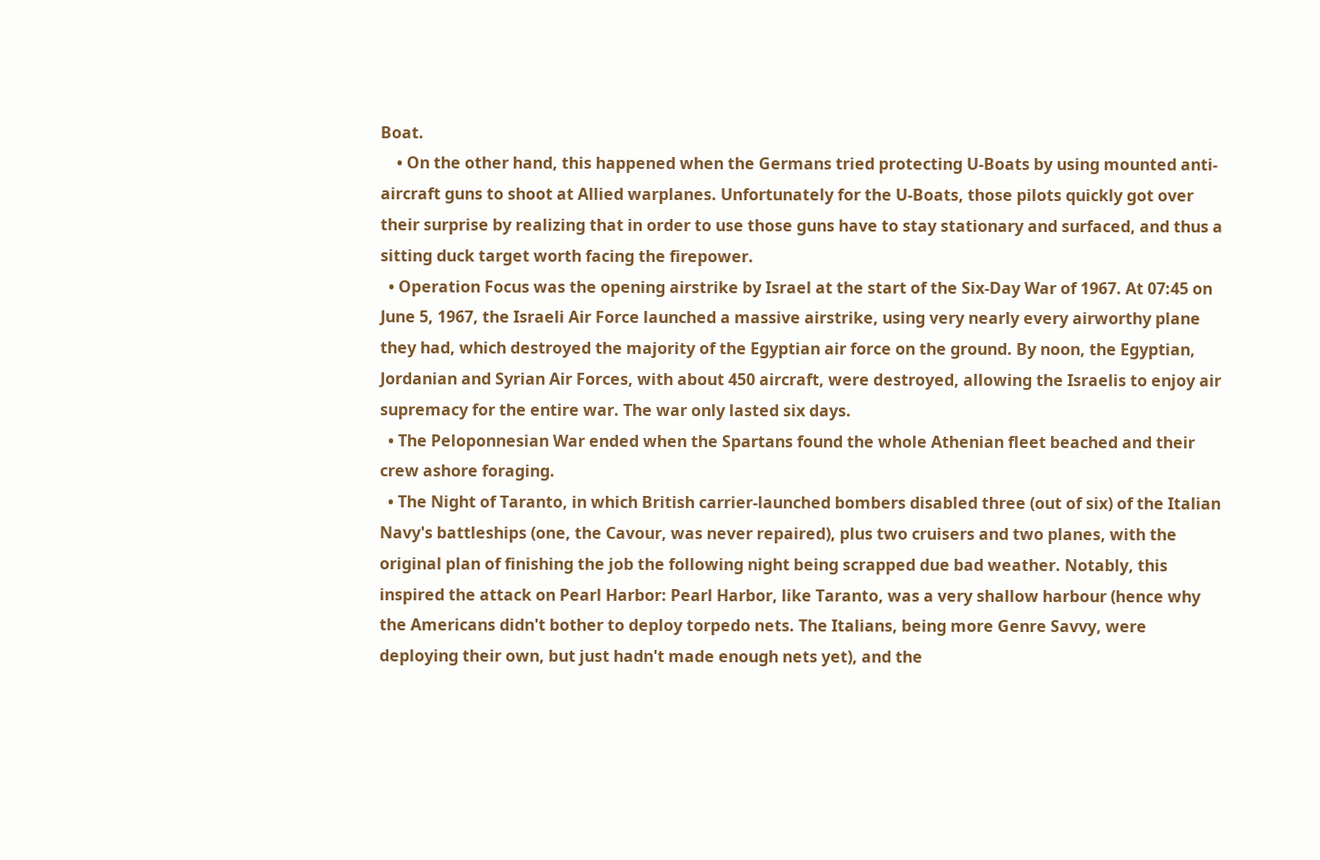Boat.
    • On the other hand, this happened when the Germans tried protecting U-Boats by using mounted anti-aircraft guns to shoot at Allied warplanes. Unfortunately for the U-Boats, those pilots quickly got over their surprise by realizing that in order to use those guns have to stay stationary and surfaced, and thus a sitting duck target worth facing the firepower.
  • Operation Focus was the opening airstrike by Israel at the start of the Six-Day War of 1967. At 07:45 on June 5, 1967, the Israeli Air Force launched a massive airstrike, using very nearly every airworthy plane they had, which destroyed the majority of the Egyptian air force on the ground. By noon, the Egyptian, Jordanian and Syrian Air Forces, with about 450 aircraft, were destroyed, allowing the Israelis to enjoy air supremacy for the entire war. The war only lasted six days.
  • The Peloponnesian War ended when the Spartans found the whole Athenian fleet beached and their crew ashore foraging.
  • The Night of Taranto, in which British carrier-launched bombers disabled three (out of six) of the Italian Navy's battleships (one, the Cavour, was never repaired), plus two cruisers and two planes, with the original plan of finishing the job the following night being scrapped due bad weather. Notably, this inspired the attack on Pearl Harbor: Pearl Harbor, like Taranto, was a very shallow harbour (hence why the Americans didn't bother to deploy torpedo nets. The Italians, being more Genre Savvy, were deploying their own, but just hadn't made enough nets yet), and the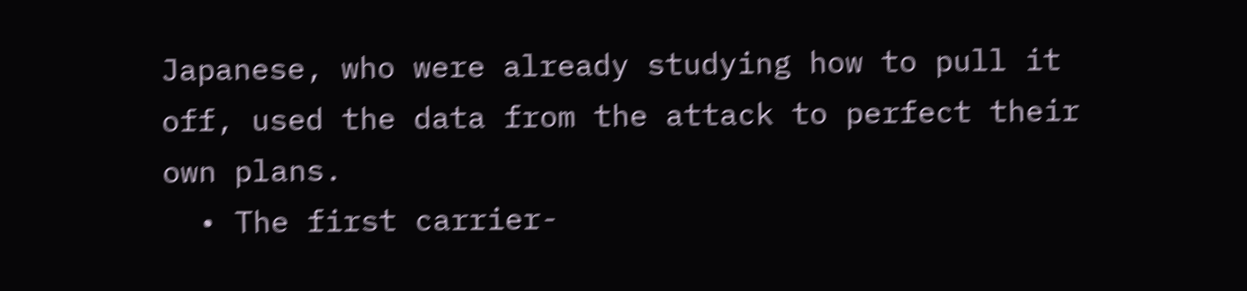Japanese, who were already studying how to pull it off, used the data from the attack to perfect their own plans.
  • The first carrier-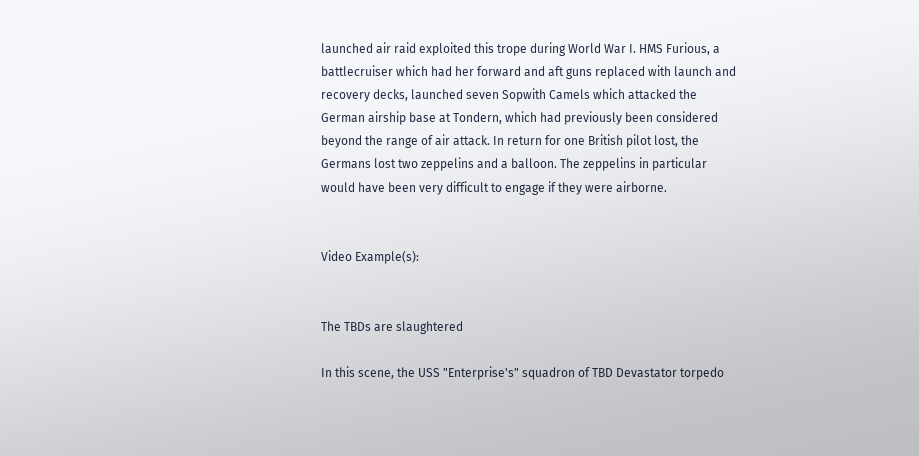launched air raid exploited this trope during World War I. HMS Furious, a battlecruiser which had her forward and aft guns replaced with launch and recovery decks, launched seven Sopwith Camels which attacked the German airship base at Tondern, which had previously been considered beyond the range of air attack. In return for one British pilot lost, the Germans lost two zeppelins and a balloon. The zeppelins in particular would have been very difficult to engage if they were airborne.


Video Example(s):


The TBDs are slaughtered

In this scene, the USS "Enterprise's" squadron of TBD Devastator torpedo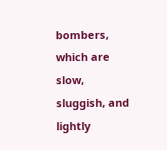bombers, which are slow, sluggish, and lightly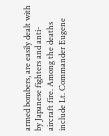armed bombers, are easily dealt with by Japanese fighters and anti-aircraft fire. Among the deaths include Lt. Commander Eugene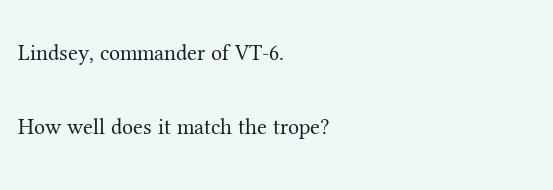Lindsey, commander of VT-6.

How well does it match the trope?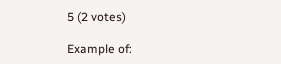5 (2 votes)

Example of: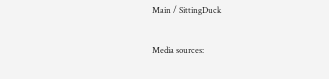Main / SittingDuck

Media sources: